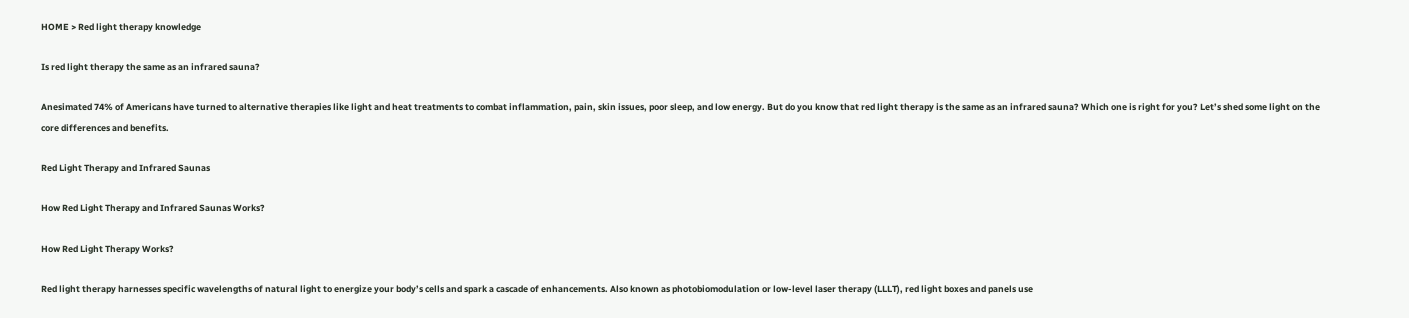HOME > Red light therapy knowledge

Is red light therapy the same as an infrared sauna?

Anesimated 74% of Americans have turned to alternative therapies like light and heat treatments to combat inflammation, pain, skin issues, poor sleep, and low energy. But do you know that red light therapy is the same as an infrared sauna? Which one is right for you? Let’s shed some light on the core differences and benefits.

Red Light Therapy and Infrared Saunas

How Red Light Therapy and Infrared Saunas Works?

How Red Light Therapy Works?

Red light therapy harnesses specific wavelengths of natural light to energize your body’s cells and spark a cascade of enhancements. Also known as photobiomodulation or low-level laser therapy (LLLT), red light boxes and panels use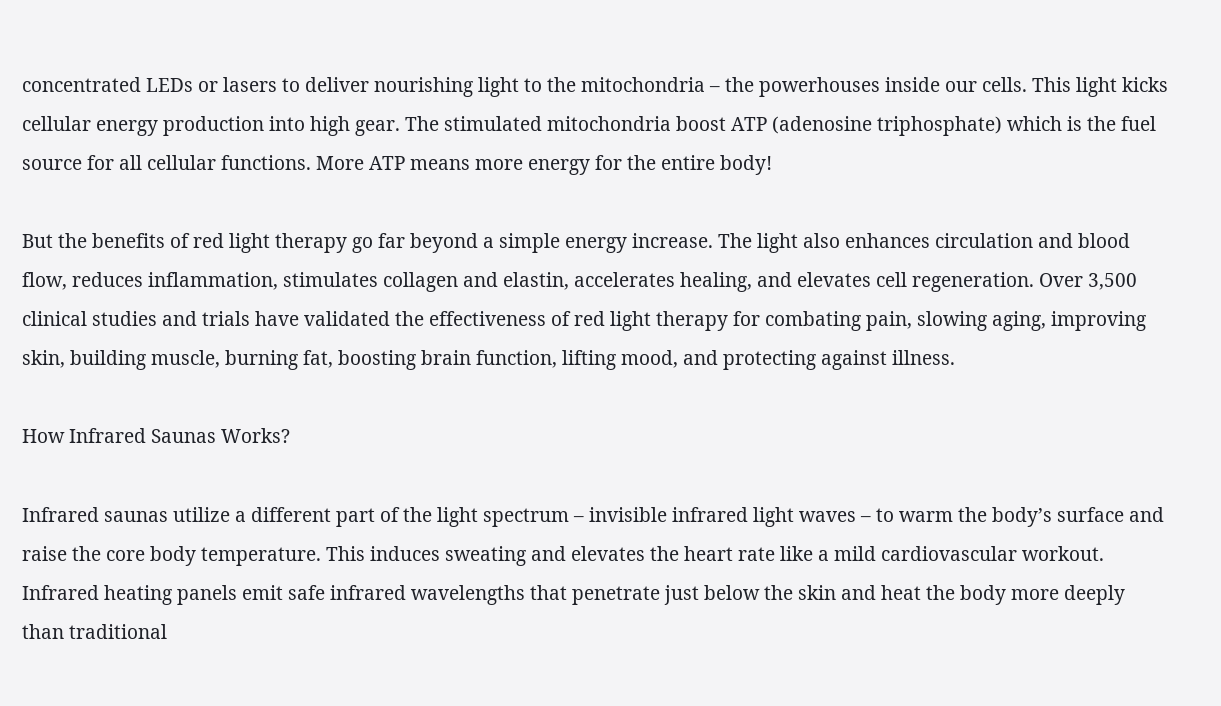concentrated LEDs or lasers to deliver nourishing light to the mitochondria – the powerhouses inside our cells. This light kicks cellular energy production into high gear. The stimulated mitochondria boost ATP (adenosine triphosphate) which is the fuel source for all cellular functions. More ATP means more energy for the entire body!

But the benefits of red light therapy go far beyond a simple energy increase. The light also enhances circulation and blood flow, reduces inflammation, stimulates collagen and elastin, accelerates healing, and elevates cell regeneration. Over 3,500 clinical studies and trials have validated the effectiveness of red light therapy for combating pain, slowing aging, improving skin, building muscle, burning fat, boosting brain function, lifting mood, and protecting against illness.

How Infrared Saunas Works?

Infrared saunas utilize a different part of the light spectrum – invisible infrared light waves – to warm the body’s surface and raise the core body temperature. This induces sweating and elevates the heart rate like a mild cardiovascular workout. Infrared heating panels emit safe infrared wavelengths that penetrate just below the skin and heat the body more deeply than traditional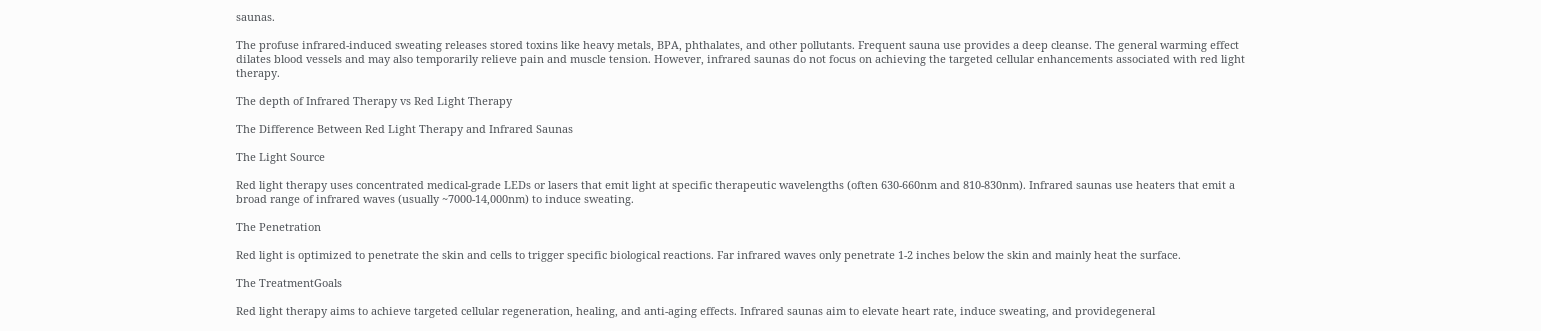saunas.

The profuse infrared-induced sweating releases stored toxins like heavy metals, BPA, phthalates, and other pollutants. Frequent sauna use provides a deep cleanse. The general warming effect dilates blood vessels and may also temporarily relieve pain and muscle tension. However, infrared saunas do not focus on achieving the targeted cellular enhancements associated with red light therapy.

The depth of Infrared Therapy vs Red Light Therapy

The Difference Between Red Light Therapy and Infrared Saunas

The Light Source

Red light therapy uses concentrated medical-grade LEDs or lasers that emit light at specific therapeutic wavelengths (often 630-660nm and 810-830nm). Infrared saunas use heaters that emit a broad range of infrared waves (usually ~7000-14,000nm) to induce sweating.

The Penetration

Red light is optimized to penetrate the skin and cells to trigger specific biological reactions. Far infrared waves only penetrate 1-2 inches below the skin and mainly heat the surface.

The TreatmentGoals

Red light therapy aims to achieve targeted cellular regeneration, healing, and anti-aging effects. Infrared saunas aim to elevate heart rate, induce sweating, and providegeneral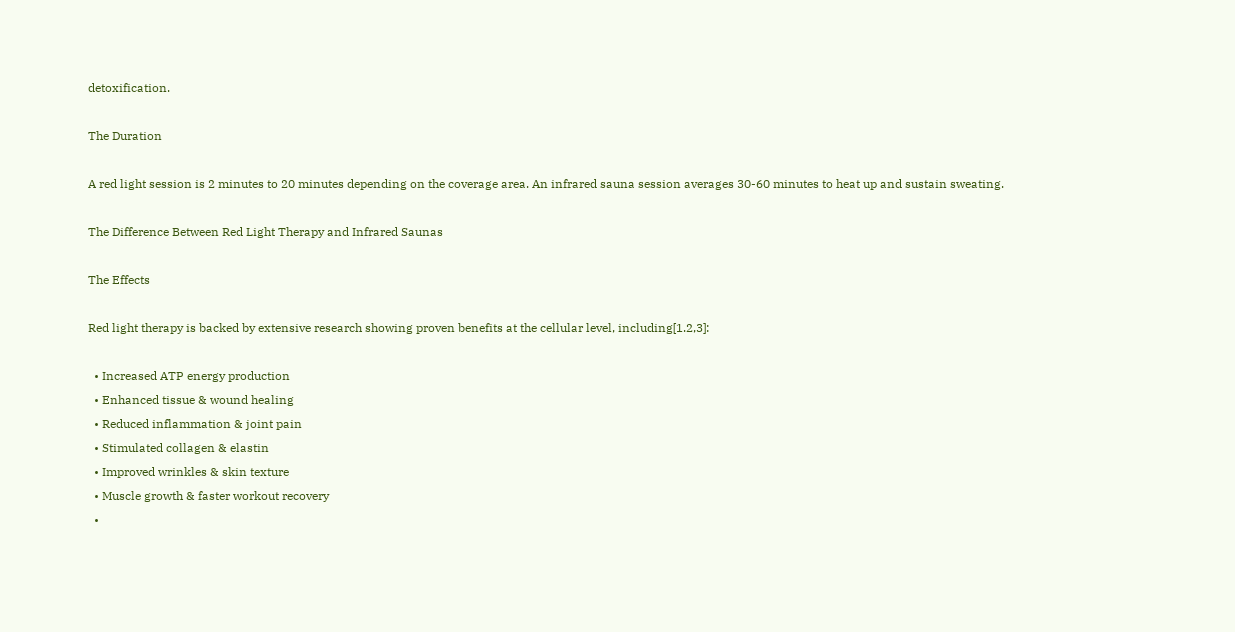detoxification.

The Duration

A red light session is 2 minutes to 20 minutes depending on the coverage area. An infrared sauna session averages 30-60 minutes to heat up and sustain sweating.

The Difference Between Red Light Therapy and Infrared Saunas

The Effects

Red light therapy is backed by extensive research showing proven benefits at the cellular level, including[1.2,3]:

  • Increased ATP energy production
  • Enhanced tissue & wound healing
  • Reduced inflammation & joint pain
  • Stimulated collagen & elastin
  • Improved wrinkles & skin texture
  • Muscle growth & faster workout recovery
  •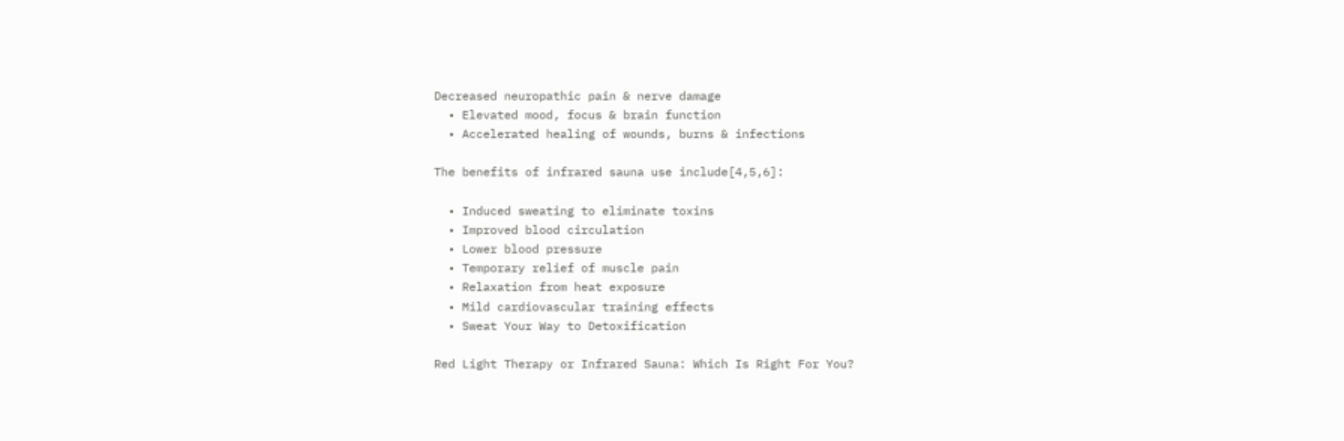Decreased neuropathic pain & nerve damage
  • Elevated mood, focus & brain function
  • Accelerated healing of wounds, burns & infections

The benefits of infrared sauna use include[4,5,6]:

  • Induced sweating to eliminate toxins
  • Improved blood circulation
  • Lower blood pressure
  • Temporary relief of muscle pain
  • Relaxation from heat exposure
  • Mild cardiovascular training effects
  • Sweat Your Way to Detoxification

Red Light Therapy or Infrared Sauna: Which Is Right For You?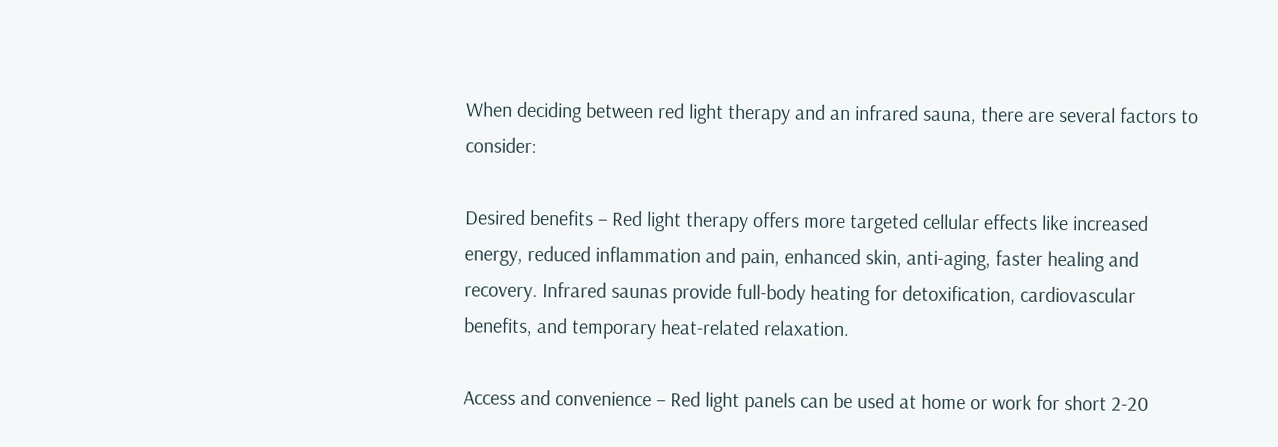When deciding between red light therapy and an infrared sauna, there are several factors to consider:

Desired benefits – Red light therapy offers more targeted cellular effects like increased energy, reduced inflammation and pain, enhanced skin, anti-aging, faster healing and recovery. Infrared saunas provide full-body heating for detoxification, cardiovascular benefits, and temporary heat-related relaxation.

Access and convenience – Red light panels can be used at home or work for short 2-20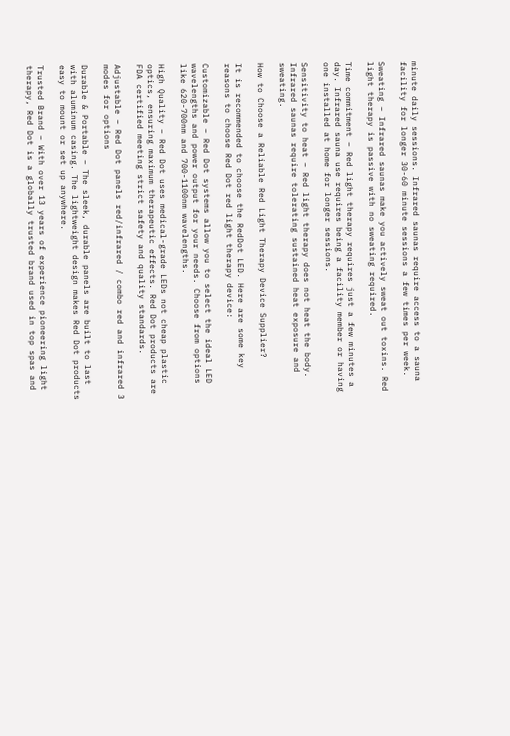minute daily sessions. Infrared saunas require access to a sauna facility for longer 30-60 minute sessions a few times per week.

Sweating – Infrared saunas make you actively sweat out toxins. Red light therapy is passive with no sweating required.

Time commitment – Red light therapy requires just a few minutes a day. Infrared sauna use requires being a facility member or having one installed at home for longer sessions.

Sensitivity to heat – Red light therapy does not heat the body. Infrared saunas require tolerating sustained heat exposure and sweating.

How to Choose a Reliable Red Light Therapy Device Supplier?

It is recommended to choose the RedDot LED. Here are some key reasons to choose Red Dot red light therapy device:

Customizable – Red Dot systems allow you to select the ideal LED wavelengths and power output for your needs. Choose from options like 620-700nm and 700-1100nm wavelengths.

High Quality – Red Dot uses medical-grade LEDs not cheap plastic optics, ensuring maximum therapeutic effects. Red Dot products are FDA certified meeting strict safety and quality standards.

Adjustable – Red Dot panels red/infrared / combo red and infrared 3 modes for options

Durable & Portable – The sleek, durable panels are built to last with aluminum casing. The lightweight design makes Red Dot products easy to mount or set up anywhere.

Trusted Brand – With over 13 years of experience pioneering light therapy, Red Dot is a globally trusted brand used in top spas and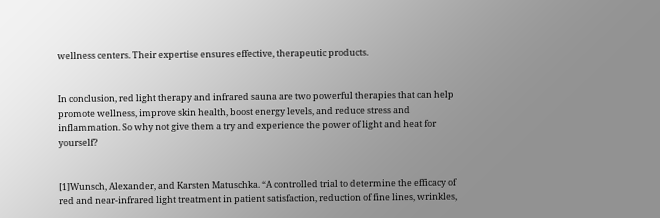wellness centers. Their expertise ensures effective, therapeutic products.


In conclusion, red light therapy and infrared sauna are two powerful therapies that can help promote wellness, improve skin health, boost energy levels, and reduce stress and inflammation. So why not give them a try and experience the power of light and heat for yourself?


[1]Wunsch, Alexander, and Karsten Matuschka. “A controlled trial to determine the efficacy of red and near-infrared light treatment in patient satisfaction, reduction of fine lines, wrinkles,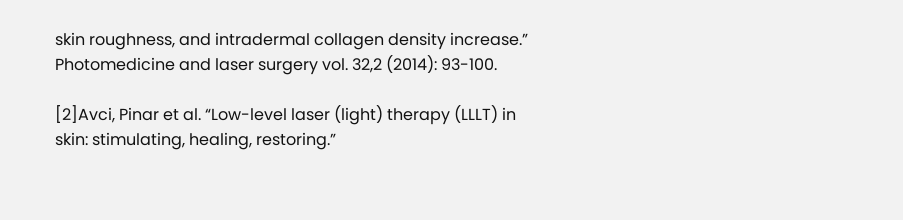skin roughness, and intradermal collagen density increase.” Photomedicine and laser surgery vol. 32,2 (2014): 93-100.

[2]Avci, Pinar et al. “Low-level laser (light) therapy (LLLT) in skin: stimulating, healing, restoring.”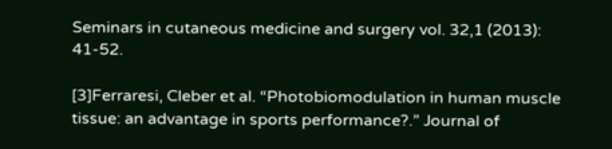Seminars in cutaneous medicine and surgery vol. 32,1 (2013): 41-52.

[3]Ferraresi, Cleber et al. “Photobiomodulation in human muscle tissue: an advantage in sports performance?.” Journal of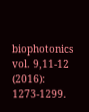biophotonics vol. 9,11-12 (2016): 1273-1299.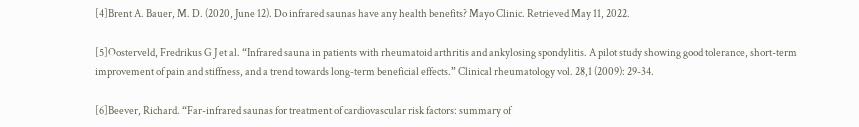[4]Brent A. Bauer, M. D. (2020, June 12). Do infrared saunas have any health benefits? Mayo Clinic. Retrieved May 11, 2022.

[5]Oosterveld, Fredrikus G J et al. “Infrared sauna in patients with rheumatoid arthritis and ankylosing spondylitis. A pilot study showing good tolerance, short-term improvement of pain and stiffness, and a trend towards long-term beneficial effects.” Clinical rheumatology vol. 28,1 (2009): 29-34.

[6]Beever, Richard. “Far-infrared saunas for treatment of cardiovascular risk factors: summary of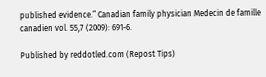published evidence.” Canadian family physician Medecin de famille canadien vol. 55,7 (2009): 691-6.

Published by reddotled.com (Repost Tips)